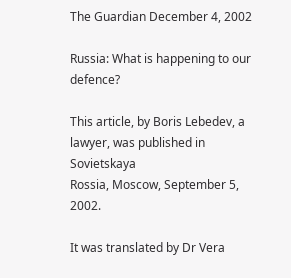The Guardian December 4, 2002

Russia: What is happening to our defence?

This article, by Boris Lebedev, a lawyer, was published in Sovietskaya
Rossia, Moscow, September 5, 2002.

It was translated by Dr Vera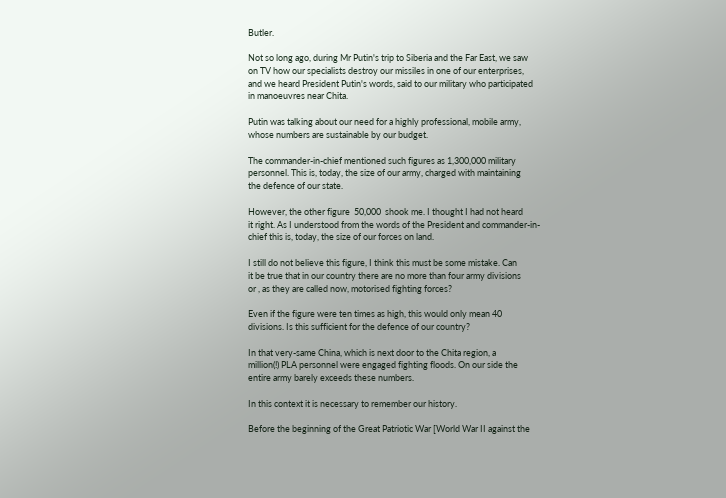Butler.

Not so long ago, during Mr Putin's trip to Siberia and the Far East, we saw
on TV how our specialists destroy our missiles in one of our enterprises,
and we heard President Putin's words, said to our military who participated
in manoeuvres near Chita.

Putin was talking about our need for a highly professional, mobile army,
whose numbers are sustainable by our budget.

The commander-in-chief mentioned such figures as 1,300,000 military
personnel. This is, today, the size of our army, charged with maintaining
the defence of our state.

However, the other figure  50,000  shook me. I thought I had not heard
it right. As I understood from the words of the President and commander-in-
chief this is, today, the size of our forces on land.

I still do not believe this figure, I think this must be some mistake. Can
it be true that in our country there are no more than four army divisions
or , as they are called now, motorised fighting forces?

Even if the figure were ten times as high, this would only mean 40
divisions. Is this sufficient for the defence of our country?

In that very-same China, which is next door to the Chita region, a
million(!) PLA personnel were engaged fighting floods. On our side the
entire army barely exceeds these numbers.

In this context it is necessary to remember our history.

Before the beginning of the Great Patriotic War [World War II against the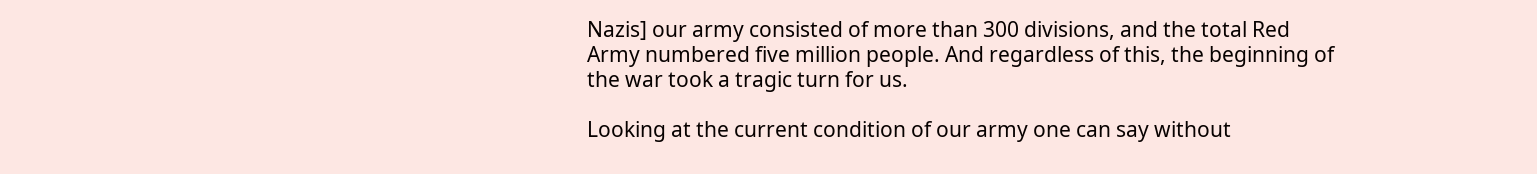Nazis] our army consisted of more than 300 divisions, and the total Red
Army numbered five million people. And regardless of this, the beginning of
the war took a tragic turn for us.

Looking at the current condition of our army one can say without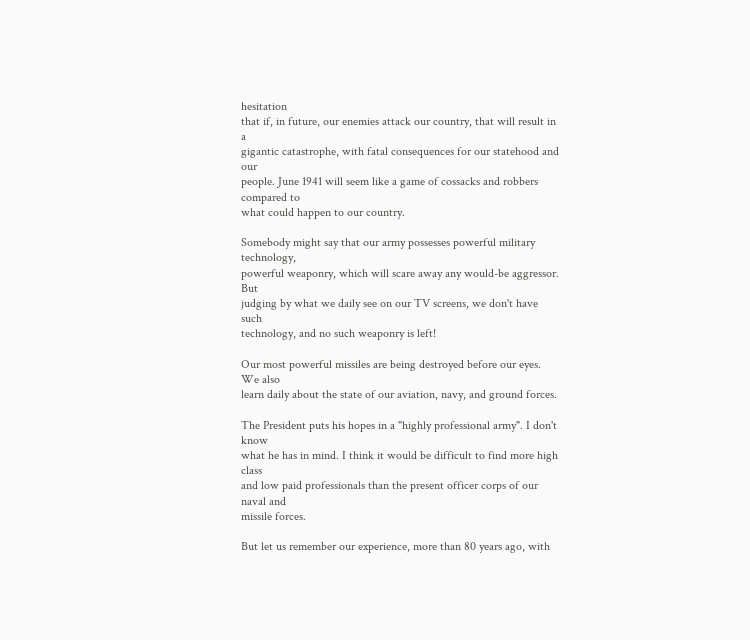hesitation
that if, in future, our enemies attack our country, that will result in a
gigantic catastrophe, with fatal consequences for our statehood and our
people. June 1941 will seem like a game of cossacks and robbers compared to
what could happen to our country.

Somebody might say that our army possesses powerful military technology,
powerful weaponry, which will scare away any would-be aggressor. But
judging by what we daily see on our TV screens, we don't have such
technology, and no such weaponry is left!

Our most powerful missiles are being destroyed before our eyes. We also
learn daily about the state of our aviation, navy, and ground forces.

The President puts his hopes in a "highly professional army". I don't know
what he has in mind. I think it would be difficult to find more high class
and low paid professionals than the present officer corps of our naval and
missile forces.

But let us remember our experience, more than 80 years ago, with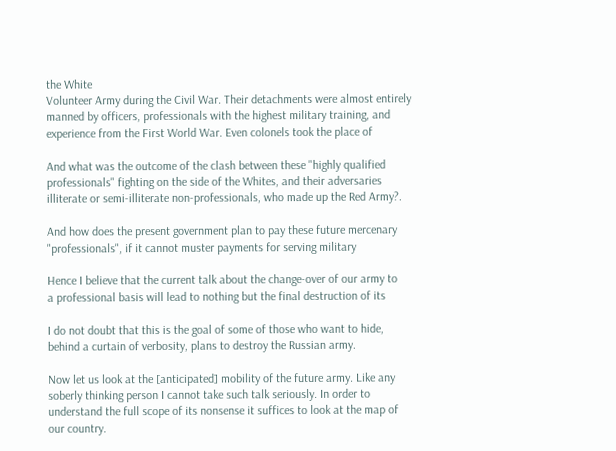the White
Volunteer Army during the Civil War. Their detachments were almost entirely
manned by officers, professionals with the highest military training, and
experience from the First World War. Even colonels took the place of

And what was the outcome of the clash between these "highly qualified
professionals" fighting on the side of the Whites, and their adversaries
illiterate or semi-illiterate non-professionals, who made up the Red Army?.

And how does the present government plan to pay these future mercenary
"professionals", if it cannot muster payments for serving military

Hence I believe that the current talk about the change-over of our army to
a professional basis will lead to nothing but the final destruction of its

I do not doubt that this is the goal of some of those who want to hide,
behind a curtain of verbosity, plans to destroy the Russian army.

Now let us look at the [anticipated] mobility of the future army. Like any
soberly thinking person I cannot take such talk seriously. In order to
understand the full scope of its nonsense it suffices to look at the map of
our country.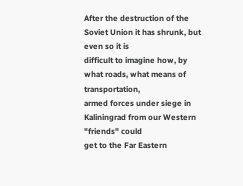After the destruction of the Soviet Union it has shrunk, but even so it is
difficult to imagine how, by what roads, what means of transportation,
armed forces under siege in Kaliningrad from our Western "friends" could
get to the Far Eastern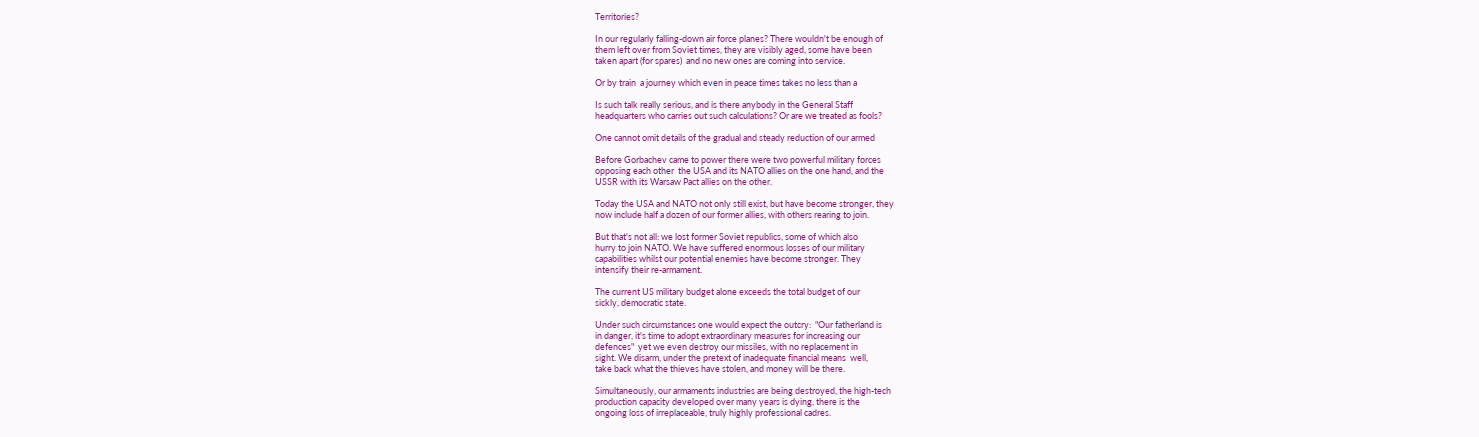Territories?

In our regularly falling-down air force planes? There wouldn't be enough of
them left over from Soviet times, they are visibly aged, some have been
taken apart (for spares)  and no new ones are coming into service.

Or by train  a journey which even in peace times takes no less than a

Is such talk really serious, and is there anybody in the General Staff
headquarters who carries out such calculations? Or are we treated as fools?

One cannot omit details of the gradual and steady reduction of our armed

Before Gorbachev came to power there were two powerful military forces
opposing each other  the USA and its NATO allies on the one hand, and the
USSR with its Warsaw Pact allies on the other.

Today the USA and NATO not only still exist, but have become stronger, they
now include half a dozen of our former allies, with others rearing to join.

But that's not all: we lost former Soviet republics, some of which also
hurry to join NATO. We have suffered enormous losses of our military
capabilities whilst our potential enemies have become stronger. They
intensify their re-armament.

The current US military budget alone exceeds the total budget of our
sickly, democratic state.

Under such circumstances one would expect the outcry:  "Our fatherland is
in danger, it's time to adopt extraordinary measures for increasing our
defences"  yet we even destroy our missiles, with no replacement in
sight. We disarm, under the pretext of inadequate financial means  well,
take back what the thieves have stolen, and money will be there.

Simultaneously, our armaments industries are being destroyed, the high-tech
production capacity developed over many years is dying, there is the
ongoing loss of irreplaceable, truly highly professional cadres.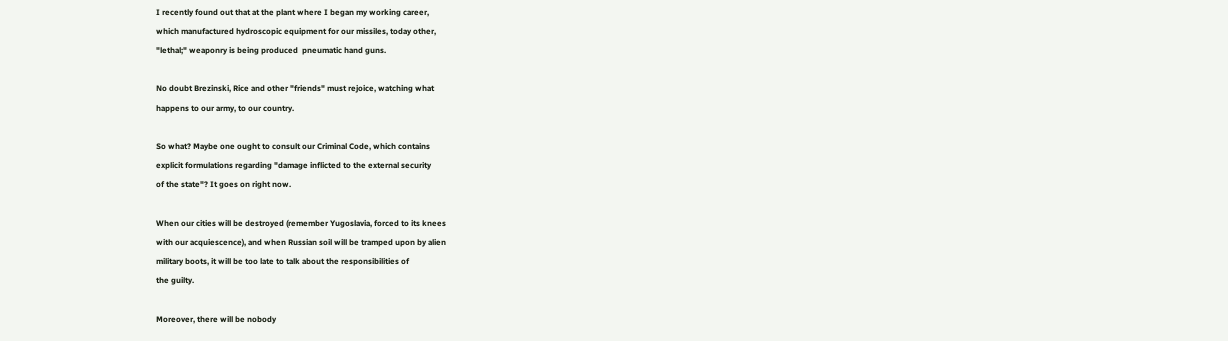I recently found out that at the plant where I began my working career,
which manufactured hydroscopic equipment for our missiles, today other,
"lethal;" weaponry is being produced  pneumatic hand guns.

No doubt Brezinski, Rice and other "friends" must rejoice, watching what
happens to our army, to our country.

So what? Maybe one ought to consult our Criminal Code, which contains
explicit formulations regarding "damage inflicted to the external security
of the state"? It goes on right now.

When our cities will be destroyed (remember Yugoslavia, forced to its knees
with our acquiescence), and when Russian soil will be tramped upon by alien
military boots, it will be too late to talk about the responsibilities of
the guilty.

Moreover, there will be nobody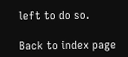left to do so.

Back to index page